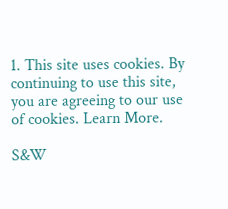1. This site uses cookies. By continuing to use this site, you are agreeing to our use of cookies. Learn More.

S&W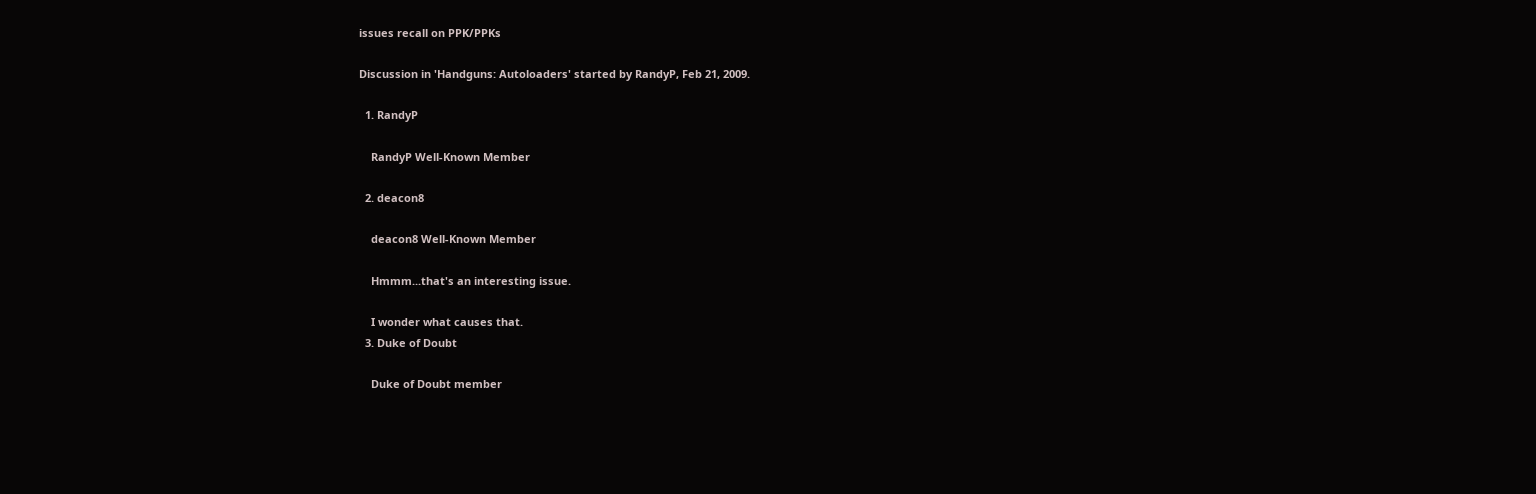issues recall on PPK/PPKs

Discussion in 'Handguns: Autoloaders' started by RandyP, Feb 21, 2009.

  1. RandyP

    RandyP Well-Known Member

  2. deacon8

    deacon8 Well-Known Member

    Hmmm...that's an interesting issue.

    I wonder what causes that.
  3. Duke of Doubt

    Duke of Doubt member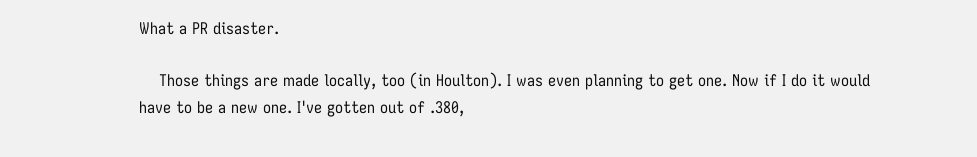What a PR disaster.

    Those things are made locally, too (in Houlton). I was even planning to get one. Now if I do it would have to be a new one. I've gotten out of .380,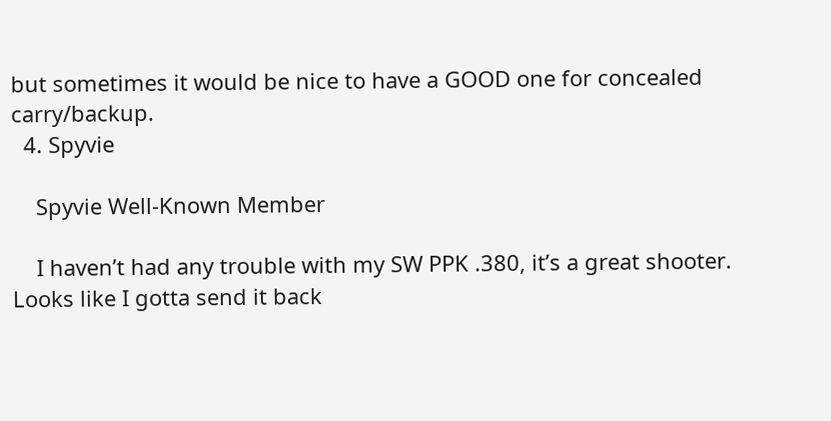but sometimes it would be nice to have a GOOD one for concealed carry/backup.
  4. Spyvie

    Spyvie Well-Known Member

    I haven’t had any trouble with my SW PPK .380, it’s a great shooter. Looks like I gotta send it back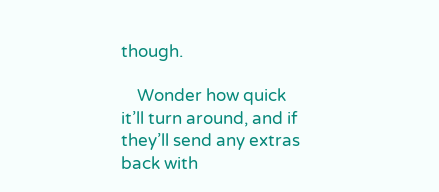though.

    Wonder how quick it’ll turn around, and if they’ll send any extras back with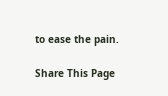to ease the pain.

Share This Page